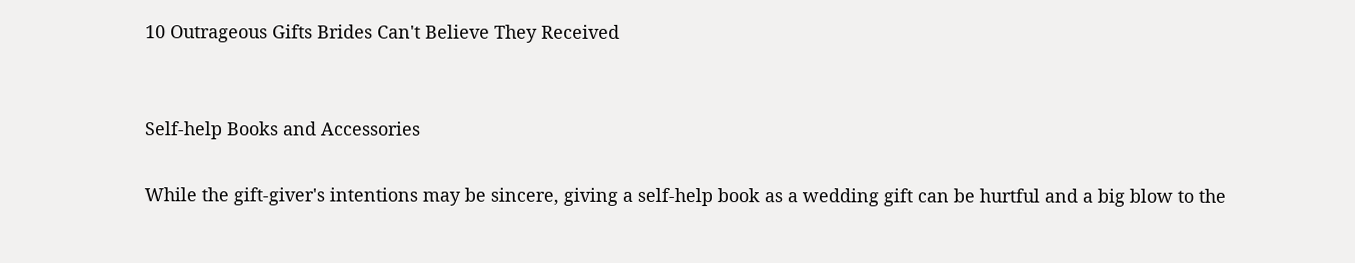10 Outrageous Gifts Brides Can't Believe They Received


Self-help Books and Accessories

While the gift-giver's intentions may be sincere, giving a self-help book as a wedding gift can be hurtful and a big blow to the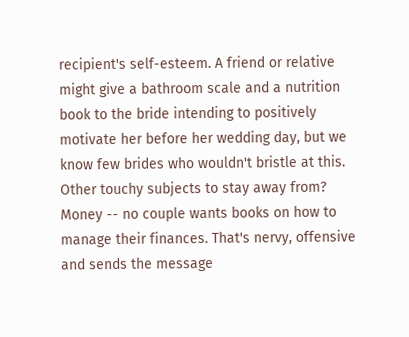recipient's self-esteem. A friend or relative might give a bathroom scale and a nutrition book to the bride intending to positively motivate her before her wedding day, but we know few brides who wouldn't bristle at this. Other touchy subjects to stay away from? Money -- no couple wants books on how to manage their finances. That's nervy, offensive and sends the message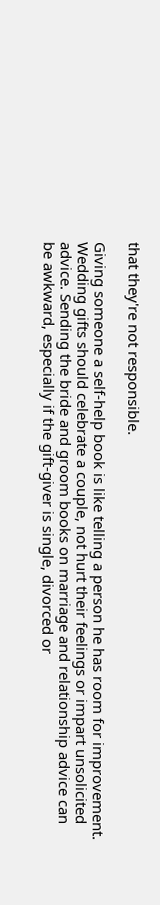that they're not responsible.

Giving someone a self-help book is like telling a person he has room for improvement. Wedding gifts should celebrate a couple, not hurt their feelings or impart unsolicited advice. Sending the bride and groom books on marriage and relationship advice can be awkward, especially if the gift-giver is single, divorced or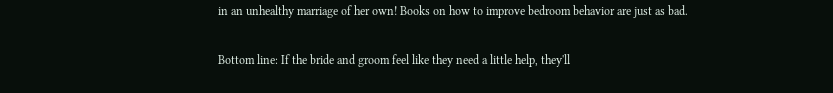in an unhealthy marriage of her own! Books on how to improve bedroom behavior are just as bad.

Bottom line: If the bride and groom feel like they need a little help, they'll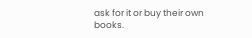ask for it or buy their own books.